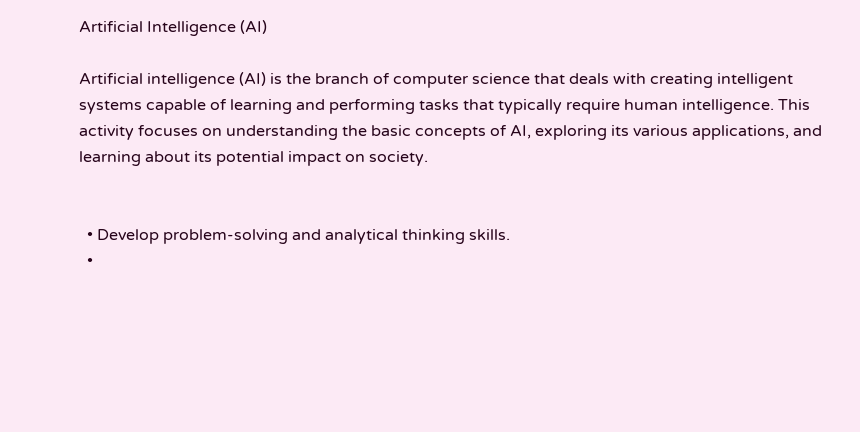Artificial Intelligence (AI)

Artificial intelligence (AI) is the branch of computer science that deals with creating intelligent systems capable of learning and performing tasks that typically require human intelligence. This activity focuses on understanding the basic concepts of AI, exploring its various applications, and learning about its potential impact on society.


  • Develop problem-solving and analytical thinking skills.
  •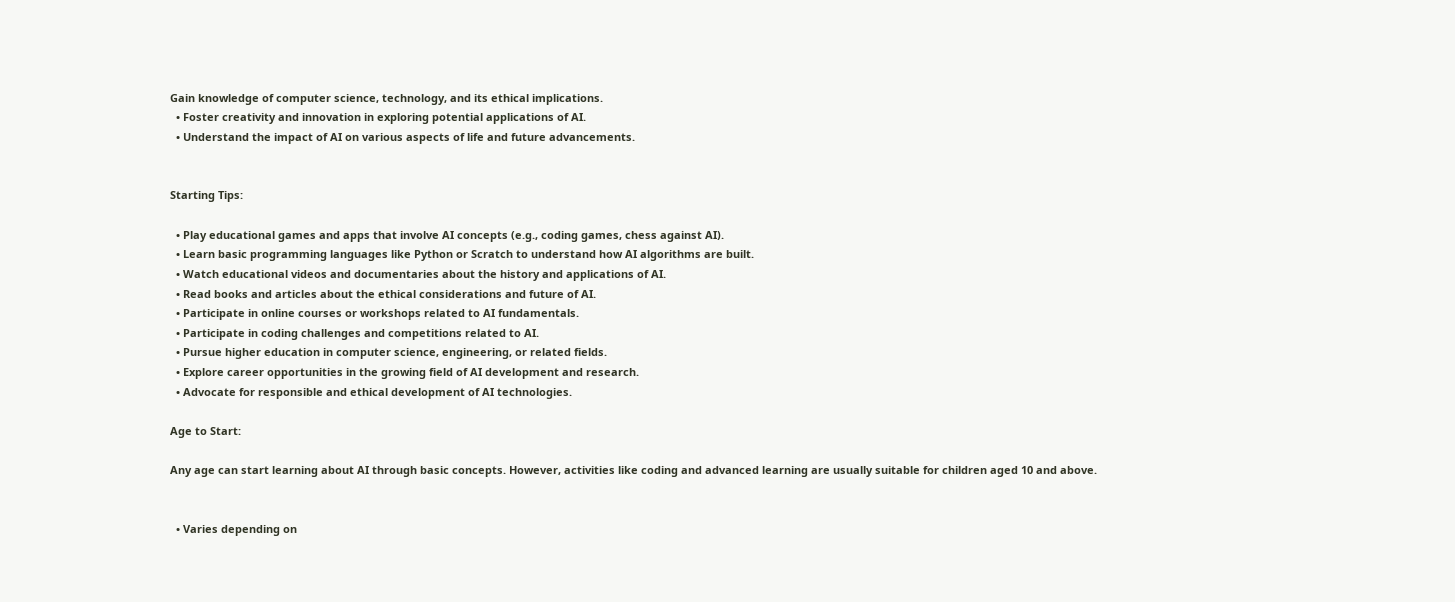Gain knowledge of computer science, technology, and its ethical implications.
  • Foster creativity and innovation in exploring potential applications of AI.
  • Understand the impact of AI on various aspects of life and future advancements.


Starting Tips:

  • Play educational games and apps that involve AI concepts (e.g., coding games, chess against AI).
  • Learn basic programming languages like Python or Scratch to understand how AI algorithms are built.
  • Watch educational videos and documentaries about the history and applications of AI.
  • Read books and articles about the ethical considerations and future of AI.
  • Participate in online courses or workshops related to AI fundamentals.
  • Participate in coding challenges and competitions related to AI.
  • Pursue higher education in computer science, engineering, or related fields.
  • Explore career opportunities in the growing field of AI development and research.
  • Advocate for responsible and ethical development of AI technologies.

Age to Start:

Any age can start learning about AI through basic concepts. However, activities like coding and advanced learning are usually suitable for children aged 10 and above.


  • Varies depending on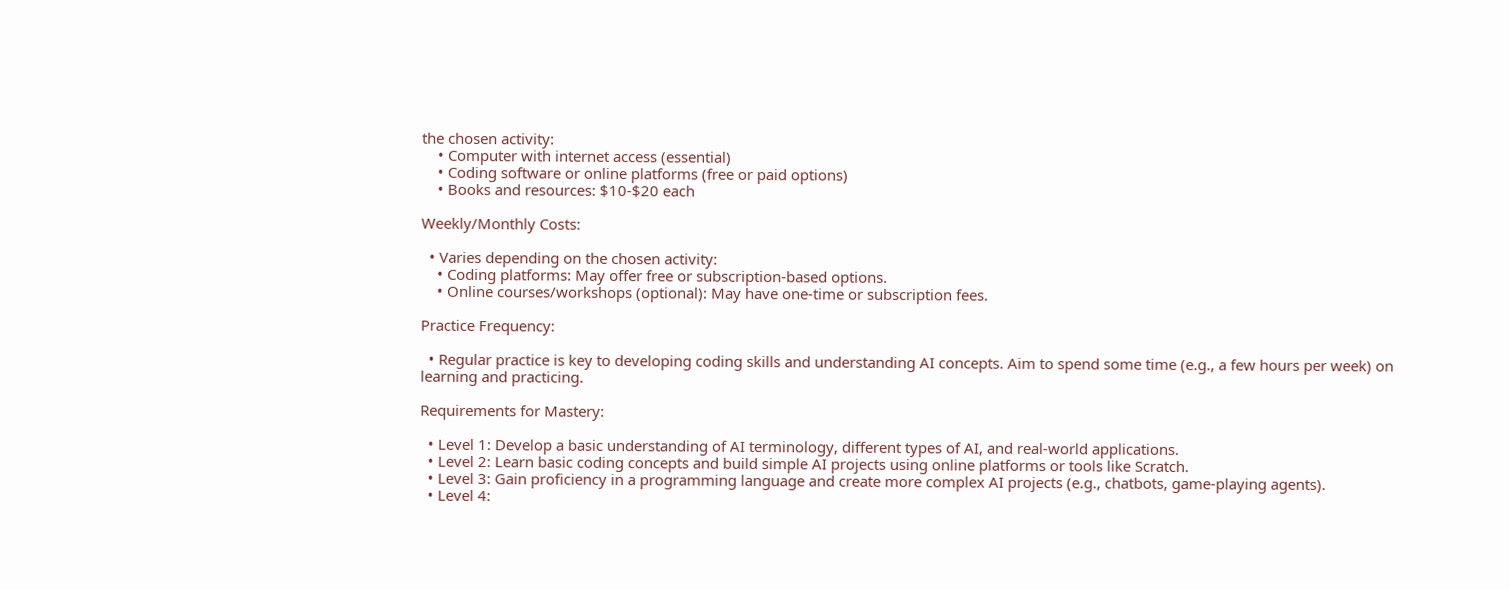the chosen activity:
    • Computer with internet access (essential)
    • Coding software or online platforms (free or paid options)
    • Books and resources: $10-$20 each

Weekly/Monthly Costs:

  • Varies depending on the chosen activity:
    • Coding platforms: May offer free or subscription-based options.
    • Online courses/workshops (optional): May have one-time or subscription fees.

Practice Frequency:

  • Regular practice is key to developing coding skills and understanding AI concepts. Aim to spend some time (e.g., a few hours per week) on learning and practicing.

Requirements for Mastery:

  • Level 1: Develop a basic understanding of AI terminology, different types of AI, and real-world applications.
  • Level 2: Learn basic coding concepts and build simple AI projects using online platforms or tools like Scratch.
  • Level 3: Gain proficiency in a programming language and create more complex AI projects (e.g., chatbots, game-playing agents).
  • Level 4: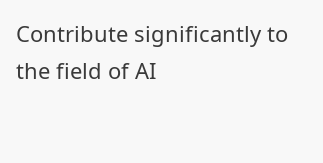Contribute significantly to the field of AI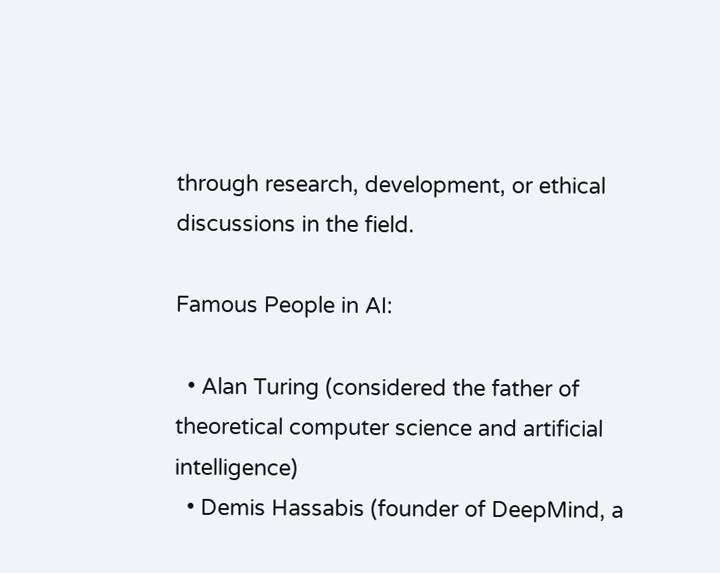through research, development, or ethical discussions in the field.

Famous People in AI:

  • Alan Turing (considered the father of theoretical computer science and artificial intelligence)
  • Demis Hassabis (founder of DeepMind, a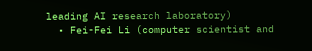leading AI research laboratory)
  • Fei-Fei Li (computer scientist and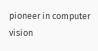pioneer in computer vision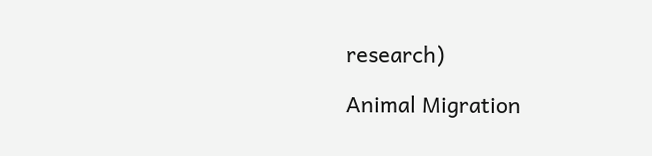research)

Animal Migration